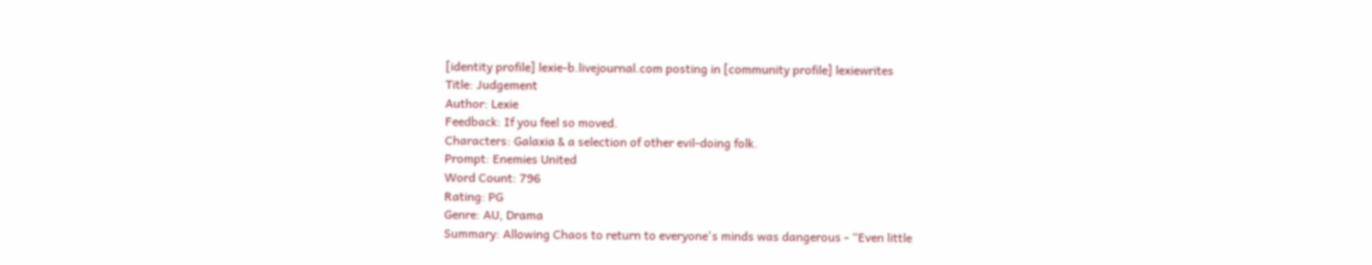[identity profile] lexie-b.livejournal.com posting in [community profile] lexiewrites
Title: Judgement
Author: Lexie
Feedback: If you feel so moved.
Characters: Galaxia & a selection of other evil-doing folk.
Prompt: Enemies United
Word Count: 796
Rating: PG
Genre: AU, Drama
Summary: Allowing Chaos to return to everyone's minds was dangerous - “Even little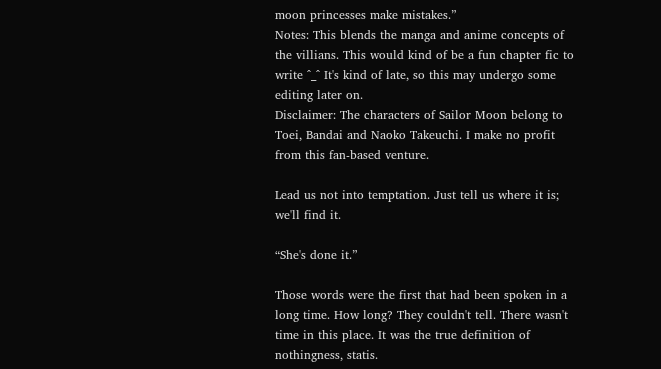moon princesses make mistakes.”
Notes: This blends the manga and anime concepts of the villians. This would kind of be a fun chapter fic to write ^_^ It's kind of late, so this may undergo some editing later on.
Disclaimer: The characters of Sailor Moon belong to Toei, Bandai and Naoko Takeuchi. I make no profit from this fan-based venture.

Lead us not into temptation. Just tell us where it is; we'll find it.

“She's done it.”

Those words were the first that had been spoken in a long time. How long? They couldn't tell. There wasn't time in this place. It was the true definition of nothingness, statis.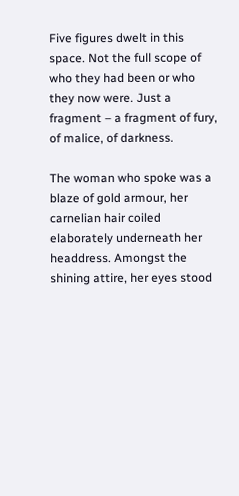Five figures dwelt in this space. Not the full scope of who they had been or who they now were. Just a fragment – a fragment of fury, of malice, of darkness.

The woman who spoke was a blaze of gold armour, her carnelian hair coiled elaborately underneath her headdress. Amongst the shining attire, her eyes stood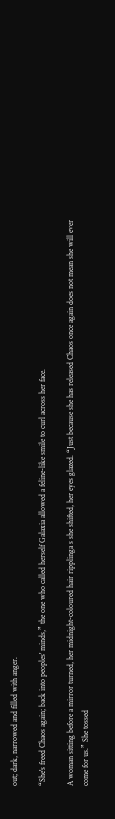out; dark, narrowed and filled with anger.

“She's freed Chaos again; back into peoples' minds,” the one who called herself Galaxia allowed a feline-like smile to curl across her face.

A woman sitting before a mirror turned, her midnight-coloured hair ripplinga s she shifted, her eyes glazed. “Just because she has released Chaos once again does not mean she will ever come for us.” She tossed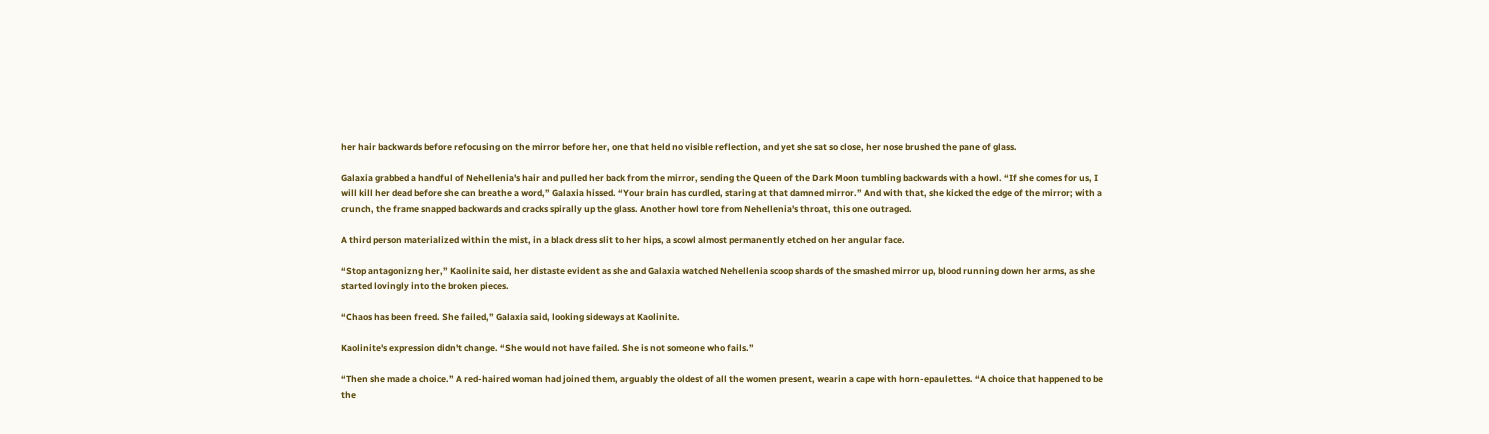her hair backwards before refocusing on the mirror before her, one that held no visible reflection, and yet she sat so close, her nose brushed the pane of glass.

Galaxia grabbed a handful of Nehellenia's hair and pulled her back from the mirror, sending the Queen of the Dark Moon tumbling backwards with a howl. “If she comes for us, I will kill her dead before she can breathe a word,” Galaxia hissed. “Your brain has curdled, staring at that damned mirror.” And with that, she kicked the edge of the mirror; with a crunch, the frame snapped backwards and cracks spirally up the glass. Another howl tore from Nehellenia's throat, this one outraged.

A third person materialized within the mist, in a black dress slit to her hips, a scowl almost permanently etched on her angular face.

“Stop antagonizng her,” Kaolinite said, her distaste evident as she and Galaxia watched Nehellenia scoop shards of the smashed mirror up, blood running down her arms, as she started lovingly into the broken pieces.

“Chaos has been freed. She failed,” Galaxia said, looking sideways at Kaolinite.

Kaolinite's expression didn't change. “She would not have failed. She is not someone who fails.”

“Then she made a choice.” A red-haired woman had joined them, arguably the oldest of all the women present, wearin a cape with horn-epaulettes. “A choice that happened to be the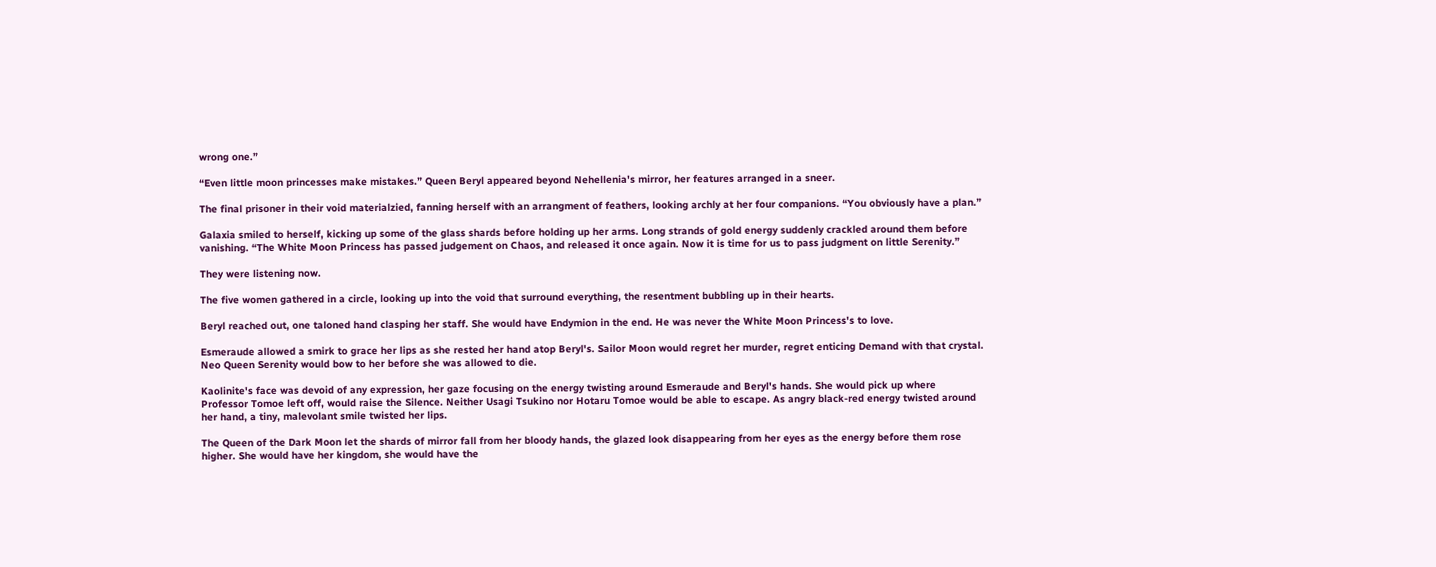wrong one.”

“Even little moon princesses make mistakes.” Queen Beryl appeared beyond Nehellenia's mirror, her features arranged in a sneer.

The final prisoner in their void materialzied, fanning herself with an arrangment of feathers, looking archly at her four companions. “You obviously have a plan.”

Galaxia smiled to herself, kicking up some of the glass shards before holding up her arms. Long strands of gold energy suddenly crackled around them before vanishing. “The White Moon Princess has passed judgement on Chaos, and released it once again. Now it is time for us to pass judgment on little Serenity.”

They were listening now.

The five women gathered in a circle, looking up into the void that surround everything, the resentment bubbling up in their hearts.

Beryl reached out, one taloned hand clasping her staff. She would have Endymion in the end. He was never the White Moon Princess's to love.

Esmeraude allowed a smirk to grace her lips as she rested her hand atop Beryl's. Sailor Moon would regret her murder, regret enticing Demand with that crystal. Neo Queen Serenity would bow to her before she was allowed to die.

Kaolinite's face was devoid of any expression, her gaze focusing on the energy twisting around Esmeraude and Beryl's hands. She would pick up where Professor Tomoe left off, would raise the Silence. Neither Usagi Tsukino nor Hotaru Tomoe would be able to escape. As angry black-red energy twisted around her hand, a tiny, malevolant smile twisted her lips.

The Queen of the Dark Moon let the shards of mirror fall from her bloody hands, the glazed look disappearing from her eyes as the energy before them rose higher. She would have her kingdom, she would have the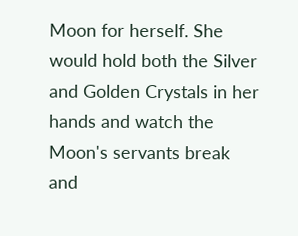Moon for herself. She would hold both the Silver and Golden Crystals in her hands and watch the Moon's servants break and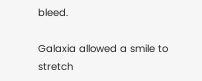bleed.

Galaxia allowed a smile to stretch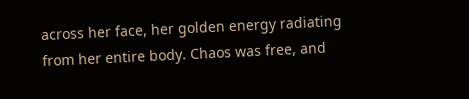across her face, her golden energy radiating from her entire body. Chaos was free, and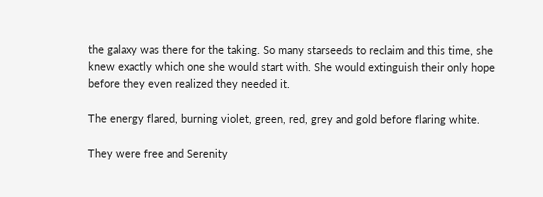the galaxy was there for the taking. So many starseeds to reclaim and this time, she knew exactly which one she would start with. She would extinguish their only hope before they even realized they needed it.

The energy flared, burning violet, green, red, grey and gold before flaring white.

They were free and Serenity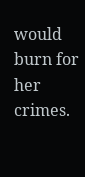would burn for her crimes.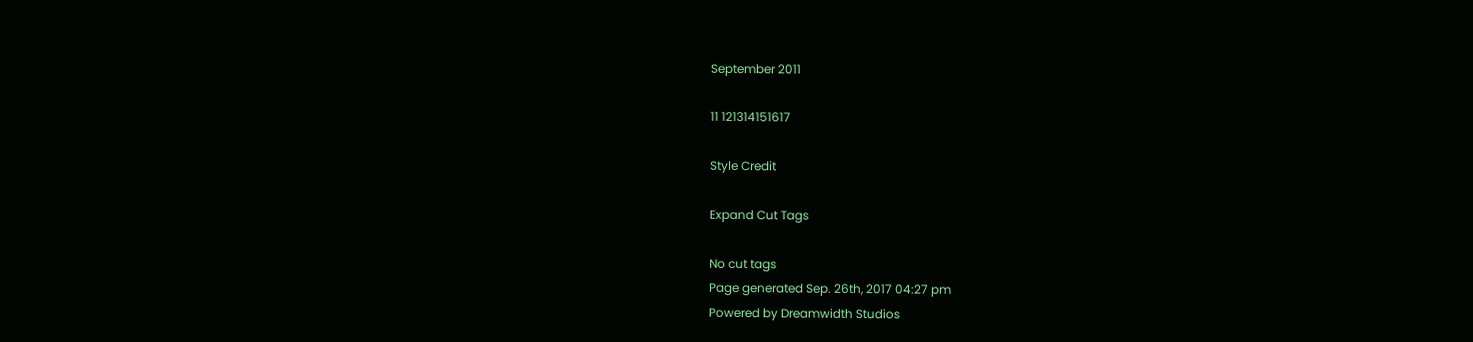September 2011

11 121314151617

Style Credit

Expand Cut Tags

No cut tags
Page generated Sep. 26th, 2017 04:27 pm
Powered by Dreamwidth Studios